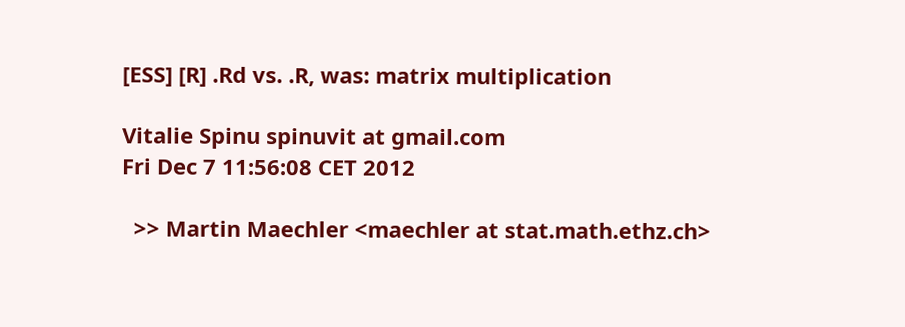[ESS] [R] .Rd vs. .R, was: matrix multiplication

Vitalie Spinu spinuvit at gmail.com
Fri Dec 7 11:56:08 CET 2012

  >> Martin Maechler <maechler at stat.math.ethz.ch>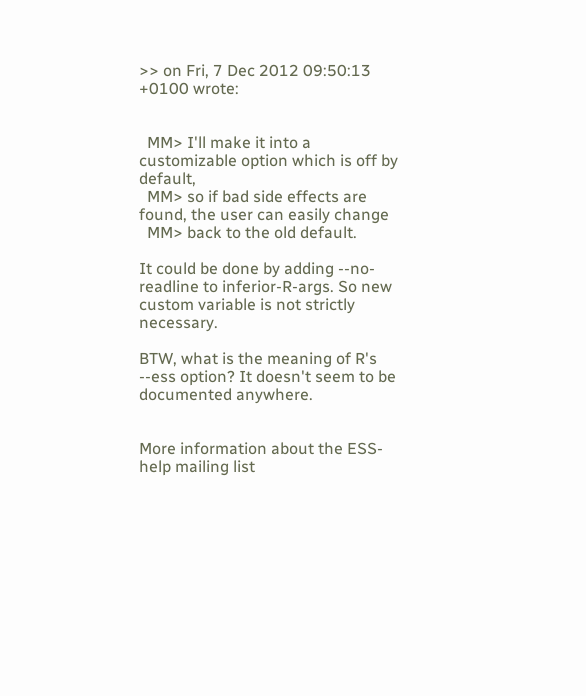>> on Fri, 7 Dec 2012 09:50:13 +0100 wrote:


  MM> I'll make it into a customizable option which is off by default,
  MM> so if bad side effects are found, the user can easily change
  MM> back to the old default.

It could be done by adding --no-readline to inferior-R-args. So new
custom variable is not strictly necessary.

BTW, what is the meaning of R's --ess option? It doesn't seem to be
documented anywhere.


More information about the ESS-help mailing list